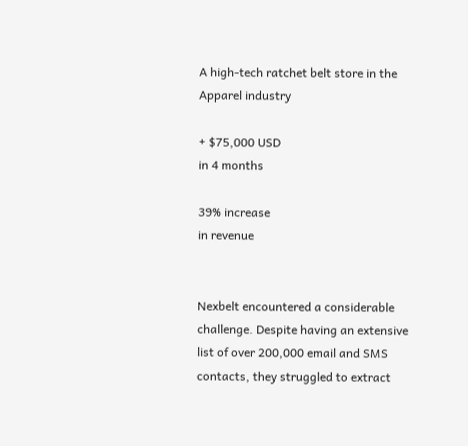A high-tech ratchet belt store in the Apparel industry

+ $75,000 USD
in 4 months

39% increase
in revenue


Nexbelt encountered a considerable challenge. Despite having an extensive list of over 200,000 email and SMS contacts, they struggled to extract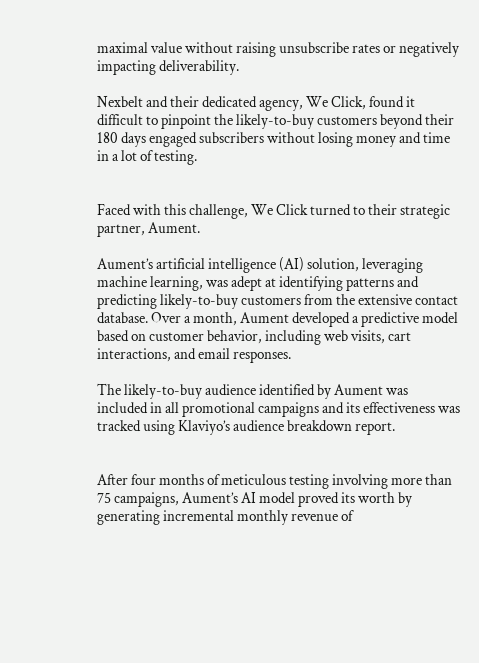maximal value without raising unsubscribe rates or negatively impacting deliverability.

Nexbelt and their dedicated agency, We Click, found it difficult to pinpoint the likely-to-buy customers beyond their 180 days engaged subscribers without losing money and time in a lot of testing.


Faced with this challenge, We Click turned to their strategic partner, Aument.

Aument’s artificial intelligence (AI) solution, leveraging machine learning, was adept at identifying patterns and predicting likely-to-buy customers from the extensive contact database. Over a month, Aument developed a predictive model based on customer behavior, including web visits, cart interactions, and email responses.

The likely-to-buy audience identified by Aument was included in all promotional campaigns and its effectiveness was tracked using Klaviyo’s audience breakdown report.


After four months of meticulous testing involving more than 75 campaigns, Aument’s AI model proved its worth by generating incremental monthly revenue of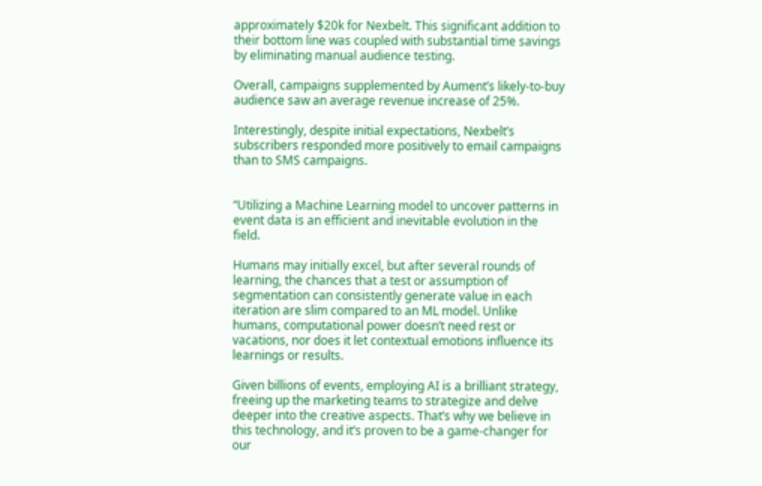approximately $20k for Nexbelt. This significant addition to their bottom line was coupled with substantial time savings by eliminating manual audience testing.

Overall, campaigns supplemented by Aument’s likely-to-buy audience saw an average revenue increase of 25%.

Interestingly, despite initial expectations, Nexbelt’s subscribers responded more positively to email campaigns than to SMS campaigns.


“Utilizing a Machine Learning model to uncover patterns in event data is an efficient and inevitable evolution in the field.

Humans may initially excel, but after several rounds of learning, the chances that a test or assumption of segmentation can consistently generate value in each iteration are slim compared to an ML model. Unlike humans, computational power doesn’t need rest or vacations, nor does it let contextual emotions influence its learnings or results.

Given billions of events, employing AI is a brilliant strategy, freeing up the marketing teams to strategize and delve deeper into the creative aspects. That’s why we believe in this technology, and it’s proven to be a game-changer for our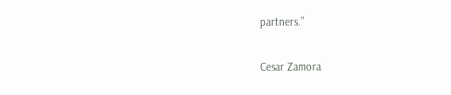partners.”

Cesar Zamora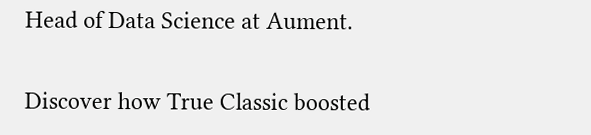Head of Data Science at Aument.

Discover how True Classic boosted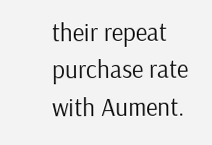their repeat purchase rate with Aument.